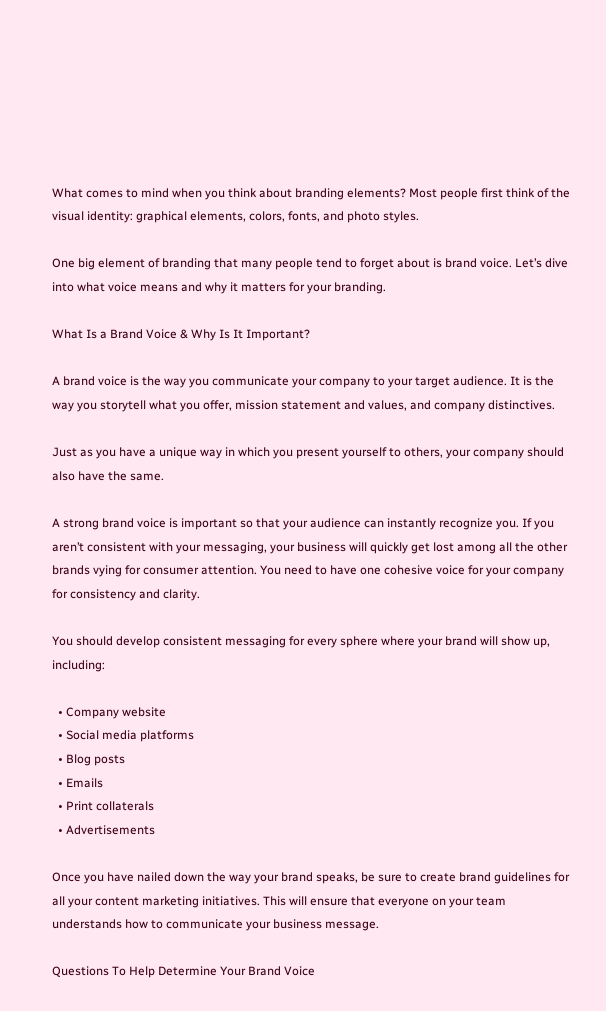What comes to mind when you think about branding elements? Most people first think of the visual identity: graphical elements, colors, fonts, and photo styles.

One big element of branding that many people tend to forget about is brand voice. Let’s dive into what voice means and why it matters for your branding.

What Is a Brand Voice & Why Is It Important?

A brand voice is the way you communicate your company to your target audience. It is the way you storytell what you offer, mission statement and values, and company distinctives.

Just as you have a unique way in which you present yourself to others, your company should also have the same.

A strong brand voice is important so that your audience can instantly recognize you. If you aren’t consistent with your messaging, your business will quickly get lost among all the other brands vying for consumer attention. You need to have one cohesive voice for your company for consistency and clarity.

You should develop consistent messaging for every sphere where your brand will show up, including:

  • Company website
  • Social media platforms
  • Blog posts
  • Emails
  • Print collaterals
  • Advertisements

Once you have nailed down the way your brand speaks, be sure to create brand guidelines for all your content marketing initiatives. This will ensure that everyone on your team understands how to communicate your business message.

Questions To Help Determine Your Brand Voice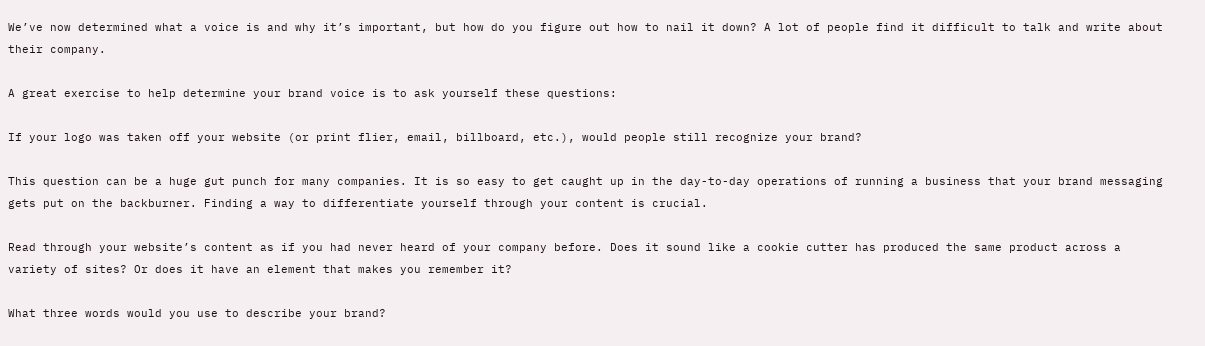We’ve now determined what a voice is and why it’s important, but how do you figure out how to nail it down? A lot of people find it difficult to talk and write about their company.

A great exercise to help determine your brand voice is to ask yourself these questions:

If your logo was taken off your website (or print flier, email, billboard, etc.), would people still recognize your brand?

This question can be a huge gut punch for many companies. It is so easy to get caught up in the day-to-day operations of running a business that your brand messaging gets put on the backburner. Finding a way to differentiate yourself through your content is crucial.

Read through your website’s content as if you had never heard of your company before. Does it sound like a cookie cutter has produced the same product across a variety of sites? Or does it have an element that makes you remember it?

What three words would you use to describe your brand?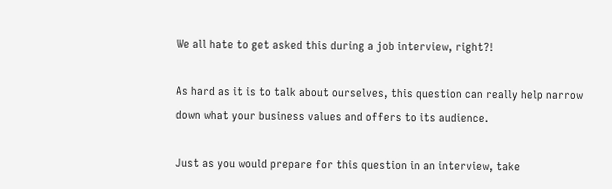We all hate to get asked this during a job interview, right?!

As hard as it is to talk about ourselves, this question can really help narrow down what your business values and offers to its audience.

Just as you would prepare for this question in an interview, take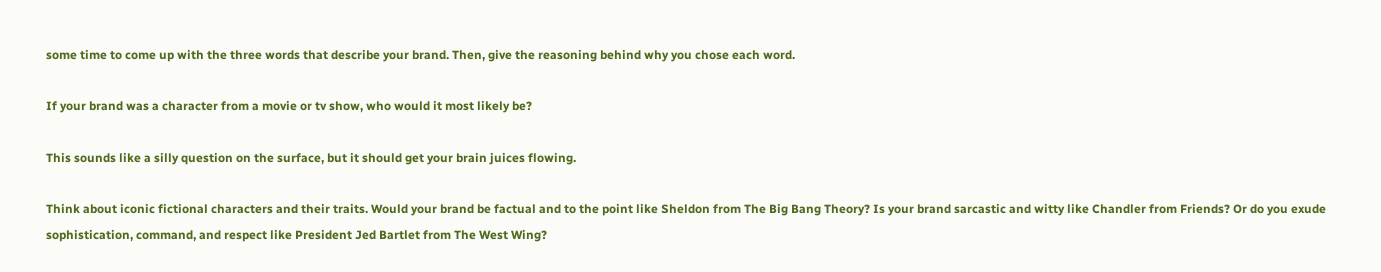some time to come up with the three words that describe your brand. Then, give the reasoning behind why you chose each word.

If your brand was a character from a movie or tv show, who would it most likely be?

This sounds like a silly question on the surface, but it should get your brain juices flowing.

Think about iconic fictional characters and their traits. Would your brand be factual and to the point like Sheldon from The Big Bang Theory? Is your brand sarcastic and witty like Chandler from Friends? Or do you exude sophistication, command, and respect like President Jed Bartlet from The West Wing?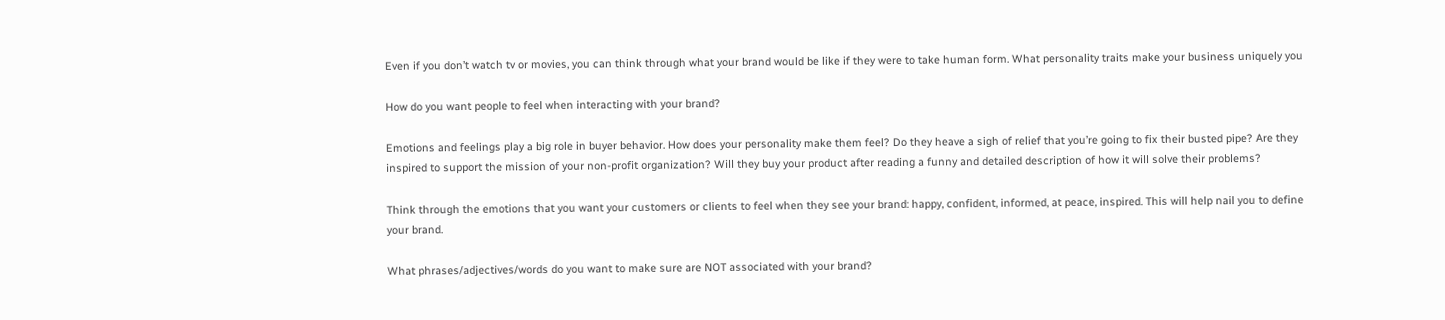Even if you don’t watch tv or movies, you can think through what your brand would be like if they were to take human form. What personality traits make your business uniquely you

How do you want people to feel when interacting with your brand?

Emotions and feelings play a big role in buyer behavior. How does your personality make them feel? Do they heave a sigh of relief that you’re going to fix their busted pipe? Are they inspired to support the mission of your non-profit organization? Will they buy your product after reading a funny and detailed description of how it will solve their problems?

Think through the emotions that you want your customers or clients to feel when they see your brand: happy, confident, informed, at peace, inspired. This will help nail you to define your brand.

What phrases/adjectives/words do you want to make sure are NOT associated with your brand?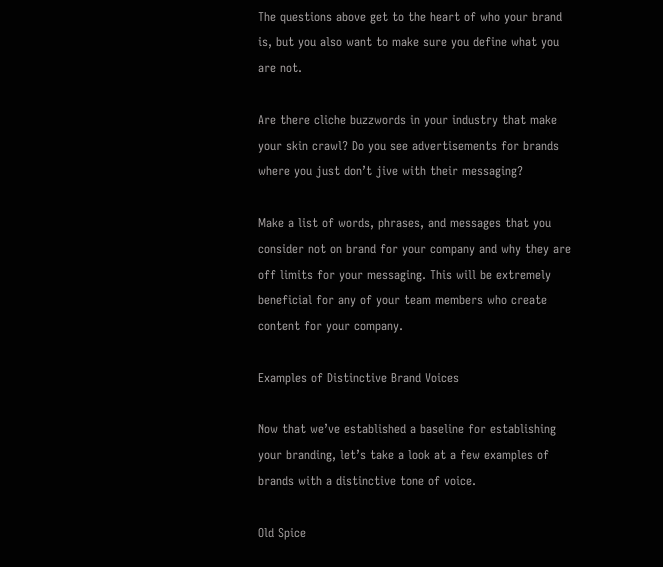The questions above get to the heart of who your brand is, but you also want to make sure you define what you are not.

Are there cliche buzzwords in your industry that make your skin crawl? Do you see advertisements for brands where you just don’t jive with their messaging?

Make a list of words, phrases, and messages that you consider not on brand for your company and why they are off limits for your messaging. This will be extremely beneficial for any of your team members who create content for your company.

Examples of Distinctive Brand Voices

Now that we’ve established a baseline for establishing your branding, let’s take a look at a few examples of brands with a distinctive tone of voice.

Old Spice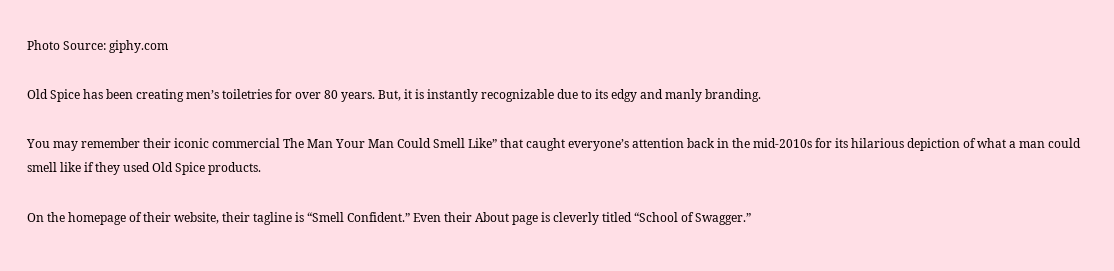Photo Source: giphy.com

Old Spice has been creating men’s toiletries for over 80 years. But, it is instantly recognizable due to its edgy and manly branding.

You may remember their iconic commercial The Man Your Man Could Smell Like” that caught everyone’s attention back in the mid-2010s for its hilarious depiction of what a man could smell like if they used Old Spice products.

On the homepage of their website, their tagline is “Smell Confident.” Even their About page is cleverly titled “School of Swagger.”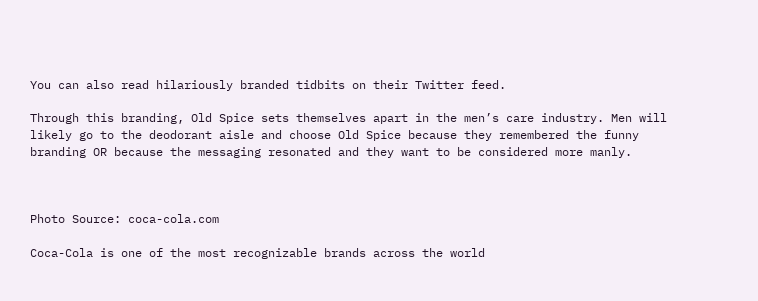You can also read hilariously branded tidbits on their Twitter feed.

Through this branding, Old Spice sets themselves apart in the men’s care industry. Men will likely go to the deodorant aisle and choose Old Spice because they remembered the funny branding OR because the messaging resonated and they want to be considered more manly.



Photo Source: coca-cola.com

Coca-Cola is one of the most recognizable brands across the world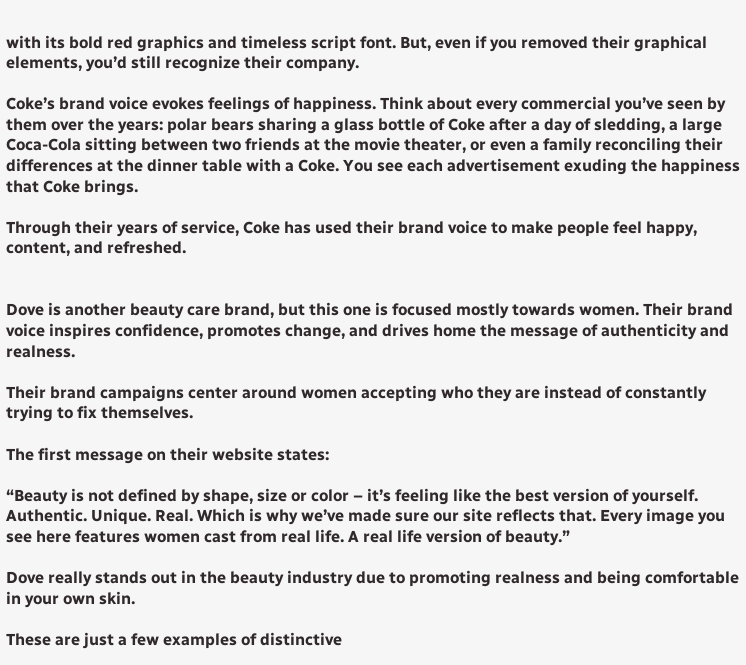with its bold red graphics and timeless script font. But, even if you removed their graphical elements, you’d still recognize their company.

Coke’s brand voice evokes feelings of happiness. Think about every commercial you’ve seen by them over the years: polar bears sharing a glass bottle of Coke after a day of sledding, a large Coca-Cola sitting between two friends at the movie theater, or even a family reconciling their differences at the dinner table with a Coke. You see each advertisement exuding the happiness that Coke brings.

Through their years of service, Coke has used their brand voice to make people feel happy, content, and refreshed.


Dove is another beauty care brand, but this one is focused mostly towards women. Their brand voice inspires confidence, promotes change, and drives home the message of authenticity and realness.

Their brand campaigns center around women accepting who they are instead of constantly trying to fix themselves.

The first message on their website states:

“Beauty is not defined by shape, size or color – it’s feeling like the best version of yourself. Authentic. Unique. Real. Which is why we’ve made sure our site reflects that. Every image you see here features women cast from real life. A real life version of beauty.”

Dove really stands out in the beauty industry due to promoting realness and being comfortable in your own skin.

These are just a few examples of distinctive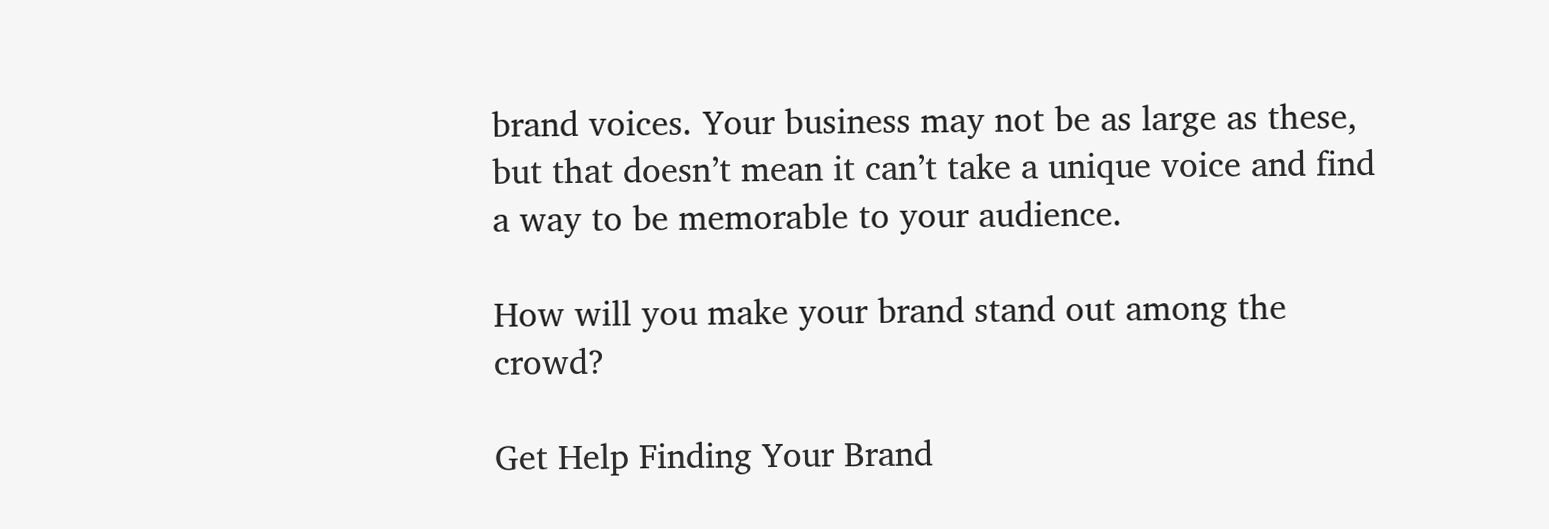brand voices. Your business may not be as large as these, but that doesn’t mean it can’t take a unique voice and find a way to be memorable to your audience.

How will you make your brand stand out among the crowd?

Get Help Finding Your Brand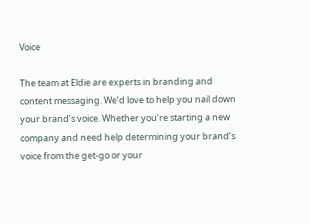Voice

The team at Eldie are experts in branding and content messaging. We’d love to help you nail down your brand’s voice. Whether you’re starting a new company and need help determining your brand’s voice from the get-go or your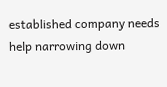established company needs help narrowing down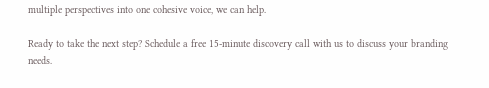multiple perspectives into one cohesive voice, we can help.

Ready to take the next step? Schedule a free 15-minute discovery call with us to discuss your branding needs.